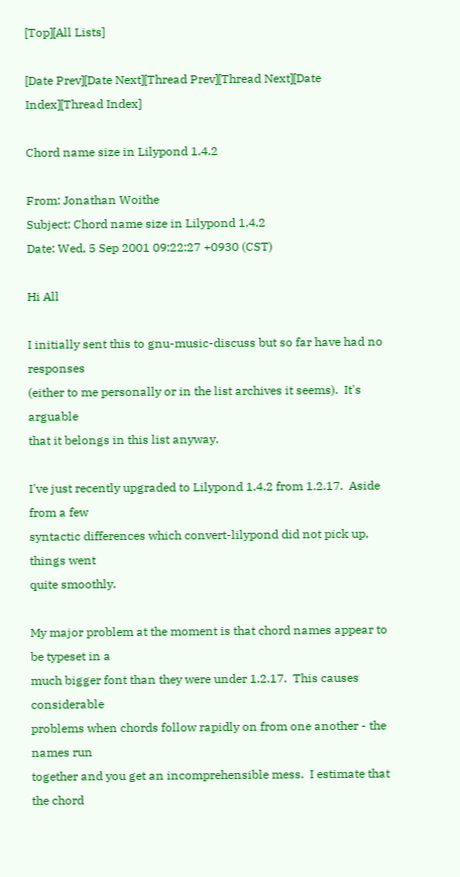[Top][All Lists]

[Date Prev][Date Next][Thread Prev][Thread Next][Date Index][Thread Index]

Chord name size in Lilypond 1.4.2

From: Jonathan Woithe
Subject: Chord name size in Lilypond 1.4.2
Date: Wed, 5 Sep 2001 09:22:27 +0930 (CST)

Hi All

I initially sent this to gnu-music-discuss but so far have had no responses
(either to me personally or in the list archives it seems).  It's arguable
that it belongs in this list anyway.

I've just recently upgraded to Lilypond 1.4.2 from 1.2.17.  Aside from a few
syntactic differences which convert-lilypond did not pick up, things went
quite smoothly.

My major problem at the moment is that chord names appear to be typeset in a
much bigger font than they were under 1.2.17.  This causes considerable
problems when chords follow rapidly on from one another - the names run
together and you get an incomprehensible mess.  I estimate that the chord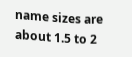name sizes are about 1.5 to 2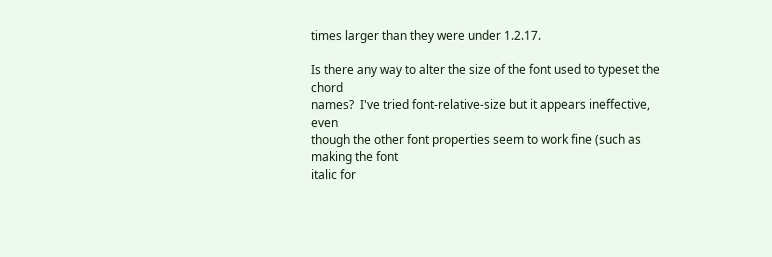times larger than they were under 1.2.17.

Is there any way to alter the size of the font used to typeset the chord
names?  I've tried font-relative-size but it appears ineffective, even
though the other font properties seem to work fine (such as making the font
italic for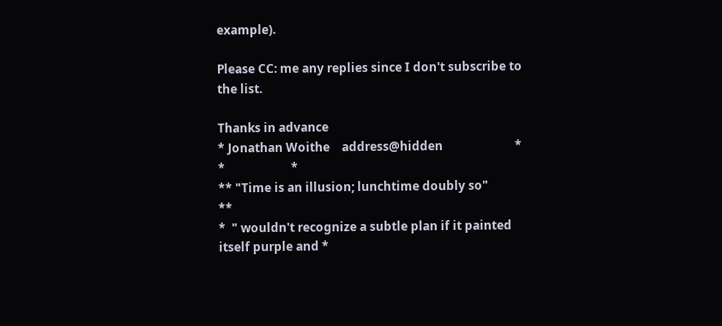example).

Please CC: me any replies since I don't subscribe to the list.

Thanks in advance
* Jonathan Woithe    address@hidden                        *
*                      *
** "Time is an illusion; lunchtime doubly so"                              **
*  " wouldn't recognize a subtle plan if it painted itself purple and *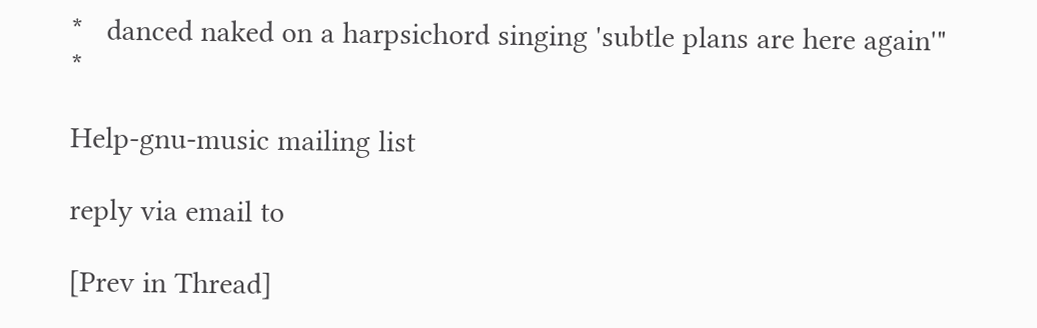*   danced naked on a harpsichord singing 'subtle plans are here again'"    *

Help-gnu-music mailing list

reply via email to

[Prev in Thread]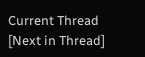Current Thread [Next in Thread]